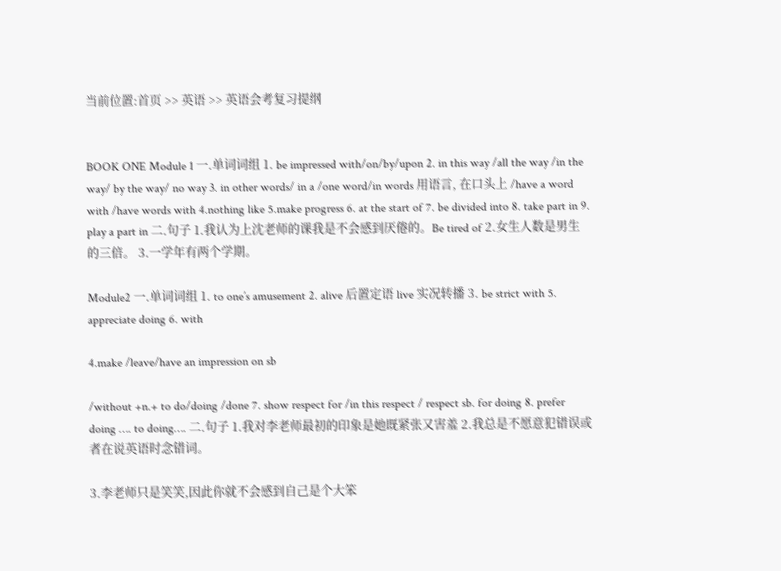当前位置:首页 >> 英语 >> 英语会考复习提纲


BOOK ONE Module 1 一.单词词组 1. be impressed with/on/by/upon 2. in this way /all the way /in the way/ by the way/ no way 3. in other words/ in a /one word/in words 用语言, 在口头上 /have a word with /have words with 4.nothing like 5.make progress 6. at the start of 7. be divided into 8. take part in 9. play a part in 二.句子 1.我认为上沈老师的课我是不会感到厌倦的。Be tired of 2.女生人数是男生的三倍。 3.一学年有两个学期。

Module2 一.单词词组 1. to one’s amusement 2. alive 后置定语 live 实况转播 3. be strict with 5. appreciate doing 6. with

4.make /leave/have an impression on sb

/without +n.+ to do/doing /done 7. show respect for /in this respect / respect sb. for doing 8. prefer doing …. to doing…. 二.句子 1.我对李老师最初的印象是她既紧张又害羞 2.我总是不愿意犯错误或者在说英语时念错词。

3.李老师只是笑笑,因此你就不会感到自己是个大笨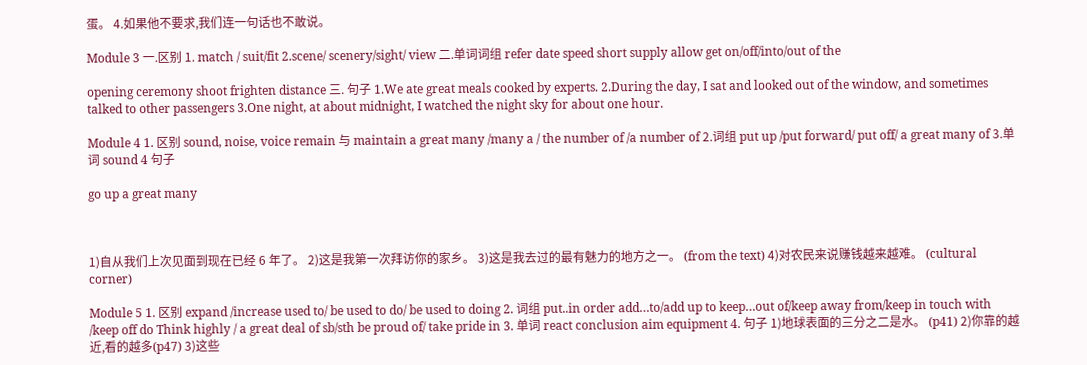蛋。 4.如果他不要求,我们连一句话也不敢说。

Module 3 一.区别 1. match / suit/fit 2.scene/ scenery/sight/ view 二.单词词组 refer date speed short supply allow get on/off/into/out of the

opening ceremony shoot frighten distance 三. 句子 1.We ate great meals cooked by experts. 2.During the day, I sat and looked out of the window, and sometimes talked to other passengers 3.One night, at about midnight, I watched the night sky for about one hour.

Module 4 1. 区别 sound, noise, voice remain 与 maintain a great many /many a / the number of /a number of 2.词组 put up /put forward/ put off/ a great many of 3.单词 sound 4 句子

go up a great many



1)自从我们上次见面到现在已经 6 年了。 2)这是我第一次拜访你的家乡。 3)这是我去过的最有魅力的地方之一。 (from the text) 4)对农民来说赚钱越来越难。 (cultural corner)

Module 5 1. 区别 expand /increase used to/ be used to do/ be used to doing 2. 词组 put..in order add…to/add up to keep…out of/keep away from/keep in touch with /keep off do Think highly / a great deal of sb/sth be proud of/ take pride in 3. 单词 react conclusion aim equipment 4. 句子 1)地球表面的三分之二是水。 (p41) 2)你靠的越近,看的越多(p47) 3)这些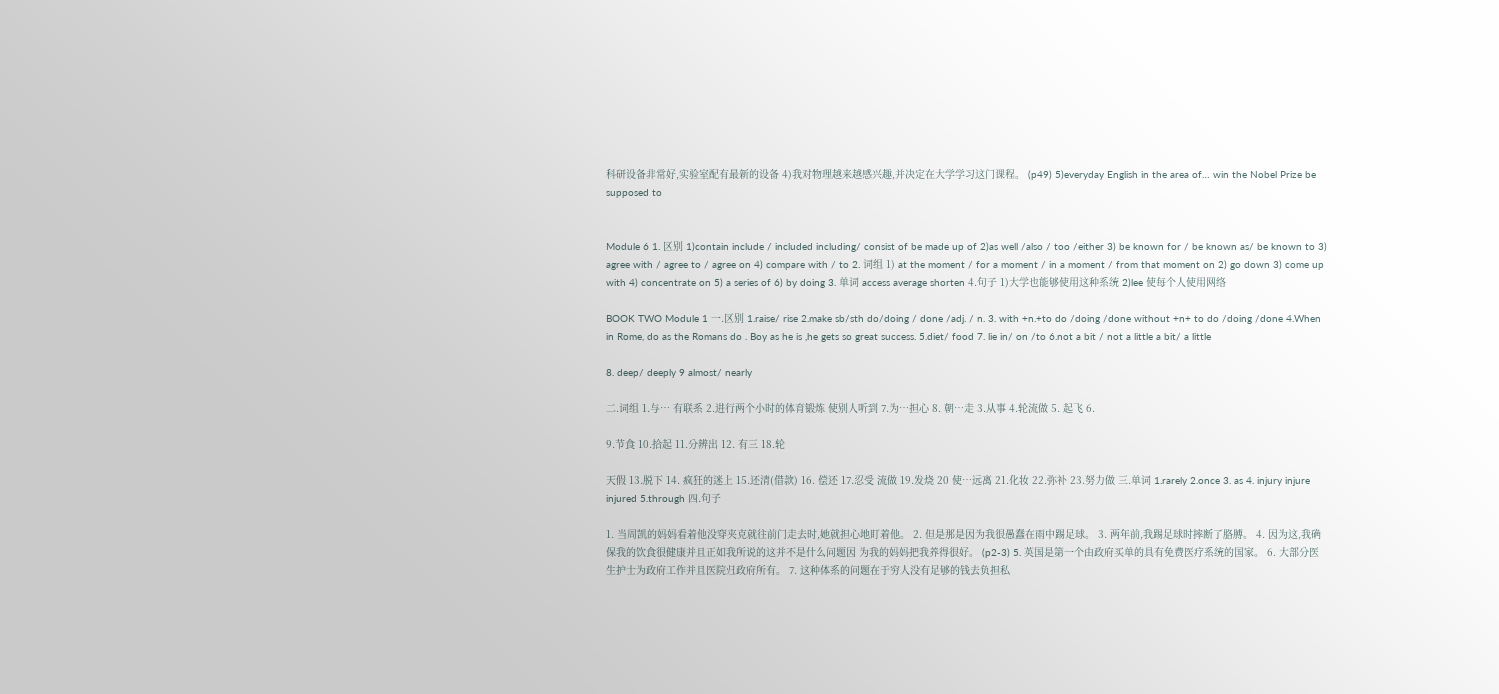科研设备非常好,实验室配有最新的设备 4)我对物理越来越感兴趣,并决定在大学学习这门课程。 (p49) 5)everyday English in the area of… win the Nobel Prize be supposed to


Module 6 1. 区别 1)contain include / included including/ consist of be made up of 2)as well /also / too /either 3) be known for / be known as/ be known to 3) agree with / agree to / agree on 4) compare with / to 2. 词组 1) at the moment / for a moment / in a moment / from that moment on 2) go down 3) come up with 4) concentrate on 5) a series of 6) by doing 3. 单词 access average shorten 4.句子 1)大学也能够使用这种系统 2)lee 使每个人使用网络

BOOK TWO Module 1 一.区别 1.raise/ rise 2.make sb/sth do/doing / done /adj. / n. 3. with +n.+to do /doing /done without +n+ to do /doing /done 4.When in Rome, do as the Romans do . Boy as he is ,he gets so great success. 5.diet/ food 7. lie in/ on /to 6.not a bit / not a little a bit/ a little

8. deep/ deeply 9 almost/ nearly

二.词组 1.与… 有联系 2.进行两个小时的体育锻炼 使别人听到 7.为…担心 8. 朝…走 3.从事 4.轮流做 5. 起飞 6.

9.节食 10.拾起 11.分辨出 12. 有三 18.轮

天假 13.脱下 14. 疯狂的迷上 15.还清(借款) 16. 偿还 17.忍受 流做 19.发烧 20 使…远离 21.化妆 22.弥补 23.努力做 三.单词 1.rarely 2.once 3. as 4. injury injure injured 5.through 四.句子

1. 当周凯的妈妈看着他没穿夹克就往前门走去时,她就担心地盯着他。 2. 但是那是因为我很愚蠢在雨中踢足球。 3. 两年前,我踢足球时摔断了胳膊。 4. 因为这,我确保我的饮食很健康并且正如我所说的这并不是什么问题因 为我的妈妈把我养得很好。 (p2-3) 5. 英国是第一个由政府买单的具有免费医疗系统的国家。 6. 大部分医生护士为政府工作并且医院归政府所有。 7. 这种体系的问题在于穷人没有足够的钱去负担私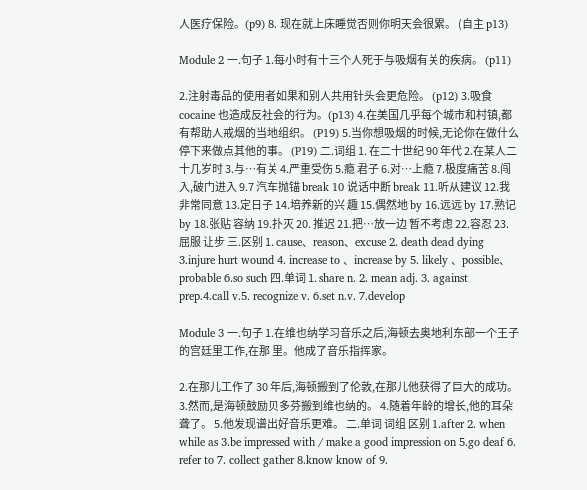人医疗保险。(p9) 8. 现在就上床睡觉否则你明天会很累。 (自主 p13)

Module 2 一.句子 1.每小时有十三个人死于与吸烟有关的疾病。 (p11)

2.注射毒品的使用者如果和别人共用针头会更危险。 (p12) 3.吸食 cocaine 也造成反社会的行为。(p13) 4.在美国几乎每个城市和村镇,都有帮助人戒烟的当地组织。 (P19) 5.当你想吸烟的时候,无论你在做什么停下来做点其他的事。 (P19) 二.词组 1. 在二十世纪 90 年代 2.在某人二十几岁时 3.与…有关 4.严重受伤 5.瘾 君子 6.对…上瘾 7.极度痛苦 8.闯入,破门进入 9.7 汽车抛锚 break 10 说话中断 break 11.听从建议 12.我非常同意 13.定日子 14.培养新的兴 趣 15.偶然地 by 16.远远 by 17.熟记 by 18.张贴 容纳 19.扑灭 20. 推迟 21.把…放一边 暂不考虑 22.容忍 23.屈服 让步 三.区别 1. cause、reason、excuse 2. death dead dying 3.injure hurt wound 4. increase to 、increase by 5. likely 、possible、probable 6.so such 四.单词 1. share n. 2. mean adj. 3. against prep.4.call v.5. recognize v. 6.set n.v. 7.develop

Module 3 一.句子 1.在维也纳学习音乐之后,海顿去奥地利东部一个王子的宫廷里工作,在那 里。他成了音乐指挥家。

2.在那儿工作了 30 年后,海顿搬到了伦敦,在那儿他获得了巨大的成功。 3.然而,是海顿鼓励贝多芬搬到维也纳的。 4.随着年龄的增长,他的耳朵聋了。 5.他发现谱出好音乐更难。 二.单词 词组 区别 1.after 2. when while as 3.be impressed with / make a good impression on 5.go deaf 6. refer to 7. collect gather 8.know know of 9.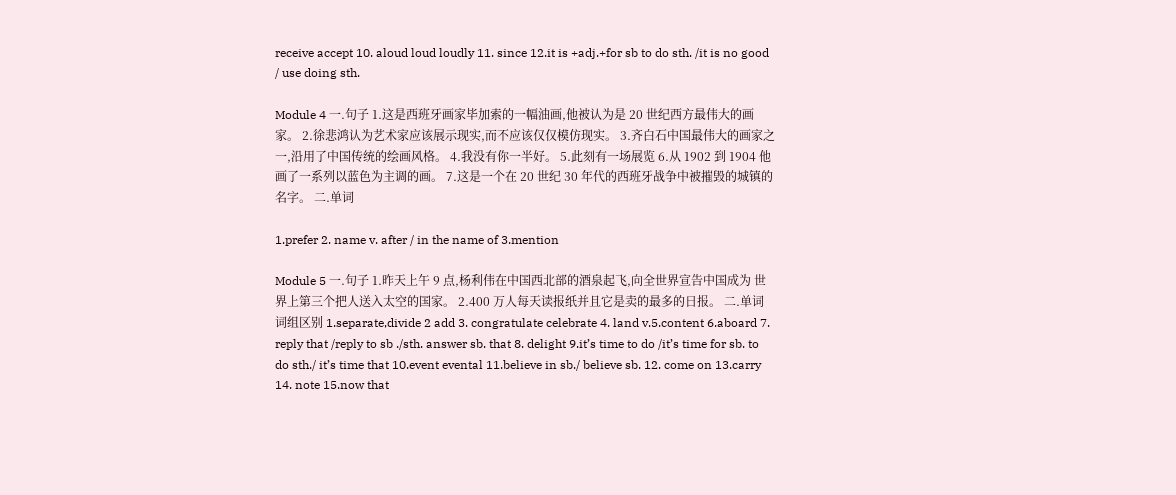receive accept 10. aloud loud loudly 11. since 12.it is +adj.+for sb to do sth. /it is no good / use doing sth.

Module 4 一.句子 1.这是西班牙画家毕加索的一幅油画,他被认为是 20 世纪西方最伟大的画 家。 2.徐悲鸿认为艺术家应该展示现实,而不应该仅仅模仿现实。 3.齐白石中国最伟大的画家之一,沿用了中国传统的绘画风格。 4.我没有你一半好。 5.此刻有一场展览 6.从 1902 到 1904 他画了一系列以蓝色为主调的画。 7.这是一个在 20 世纪 30 年代的西班牙战争中被摧毁的城镇的名字。 二.单词

1.prefer 2. name v. after / in the name of 3.mention

Module 5 一.句子 1.昨天上午 9 点,杨利伟在中国西北部的酒泉起飞,向全世界宣告中国成为 世界上第三个把人送入太空的国家。 2.400 万人每天读报纸并且它是卖的最多的日报。 二.单词词组区别 1.separate,divide 2 add 3. congratulate celebrate 4. land v.5.content 6.aboard 7. reply that /reply to sb ./sth. answer sb. that 8. delight 9.it’s time to do /it’s time for sb. to do sth./ it’s time that 10.event evental 11.believe in sb./ believe sb. 12. come on 13.carry 14. note 15.now that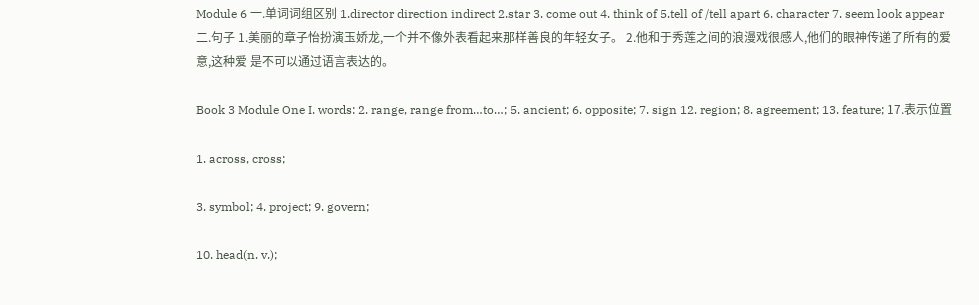Module 6 一.单词词组区别 1.director direction indirect 2.star 3. come out 4. think of 5.tell of /tell apart 6. character 7. seem look appear 二.句子 1.美丽的章子怡扮演玉娇龙,一个并不像外表看起来那样善良的年轻女子。 2.他和于秀莲之间的浪漫戏很感人,他们的眼神传递了所有的爱意,这种爱 是不可以通过语言表达的。

Book 3 Module One I. words: 2. range, range from…to…; 5. ancient; 6. opposite; 7. sign 12. region; 8. agreement; 13. feature; 17.表示位置

1. across, cross;

3. symbol; 4. project; 9. govern;

10. head(n. v.);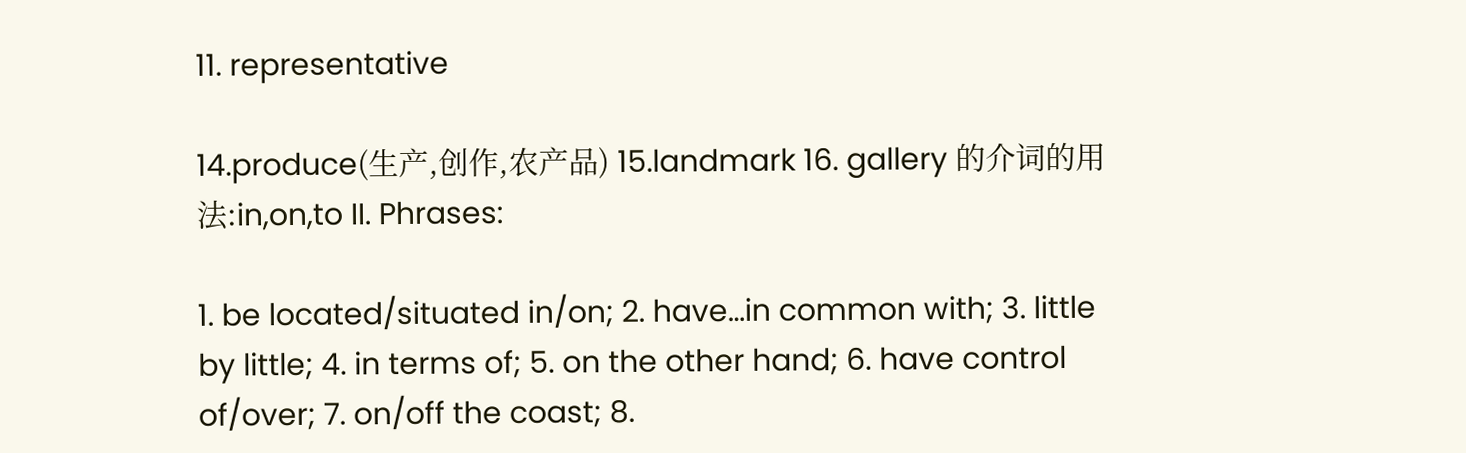11. representative

14.produce(生产,创作,农产品) 15.landmark 16. gallery 的介词的用法:in,on,to II. Phrases:

1. be located/situated in/on; 2. have…in common with; 3. little by little; 4. in terms of; 5. on the other hand; 6. have control of/over; 7. on/off the coast; 8.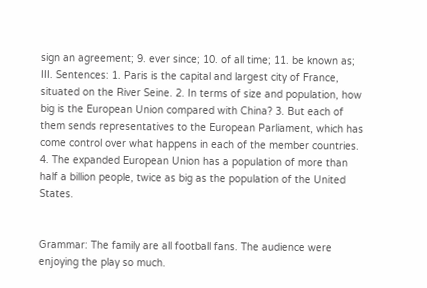sign an agreement; 9. ever since; 10. of all time; 11. be known as; III. Sentences: 1. Paris is the capital and largest city of France, situated on the River Seine. 2. In terms of size and population, how big is the European Union compared with China? 3. But each of them sends representatives to the European Parliament, which has come control over what happens in each of the member countries. 4. The expanded European Union has a population of more than half a billion people, twice as big as the population of the United States.


Grammar: The family are all football fans. The audience were enjoying the play so much.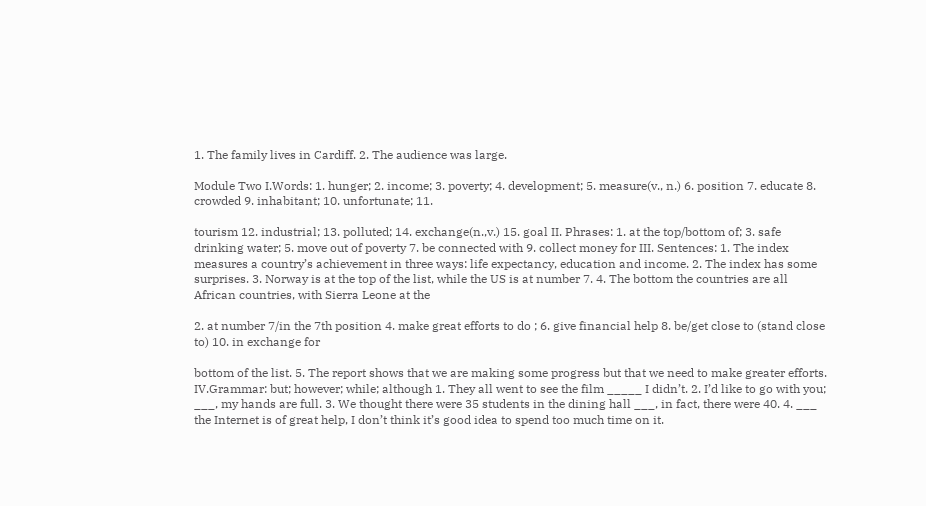1. The family lives in Cardiff. 2. The audience was large.

Module Two I.Words: 1. hunger; 2. income; 3. poverty; 4. development; 5. measure(v., n.) 6. position 7. educate 8. crowded 9. inhabitant; 10. unfortunate; 11.

tourism 12. industrial; 13. polluted; 14. exchange(n.,v.) 15. goal II. Phrases: 1. at the top/bottom of; 3. safe drinking water; 5. move out of poverty 7. be connected with 9. collect money for III. Sentences: 1. The index measures a country’s achievement in three ways: life expectancy, education and income. 2. The index has some surprises. 3. Norway is at the top of the list, while the US is at number 7. 4. The bottom the countries are all African countries, with Sierra Leone at the

2. at number 7/in the 7th position 4. make great efforts to do ; 6. give financial help 8. be/get close to (stand close to) 10. in exchange for

bottom of the list. 5. The report shows that we are making some progress but that we need to make greater efforts. IV.Grammar: but; however; while; although 1. They all went to see the film _____ I didn’t. 2. I’d like to go with you; ___, my hands are full. 3. We thought there were 35 students in the dining hall ___, in fact, there were 40. 4. ___ the Internet is of great help, I don’t think it’s good idea to spend too much time on it.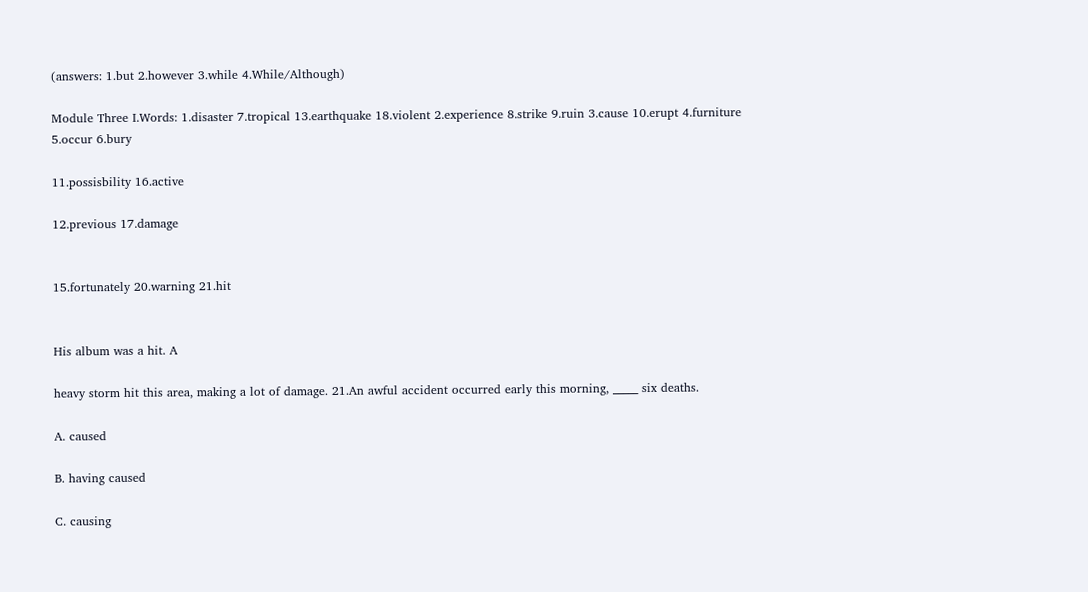(answers: 1.but 2.however 3.while 4.While/Although)

Module Three I.Words: 1.disaster 7.tropical 13.earthquake 18.violent 2.experience 8.strike 9.ruin 3.cause 10.erupt 4.furniture 5.occur 6.bury

11.possisbility 16.active

12.previous 17.damage


15.fortunately 20.warning 21.hit


His album was a hit. A

heavy storm hit this area, making a lot of damage. 21.An awful accident occurred early this morning, _____ six deaths.

A. caused

B. having caused

C. causing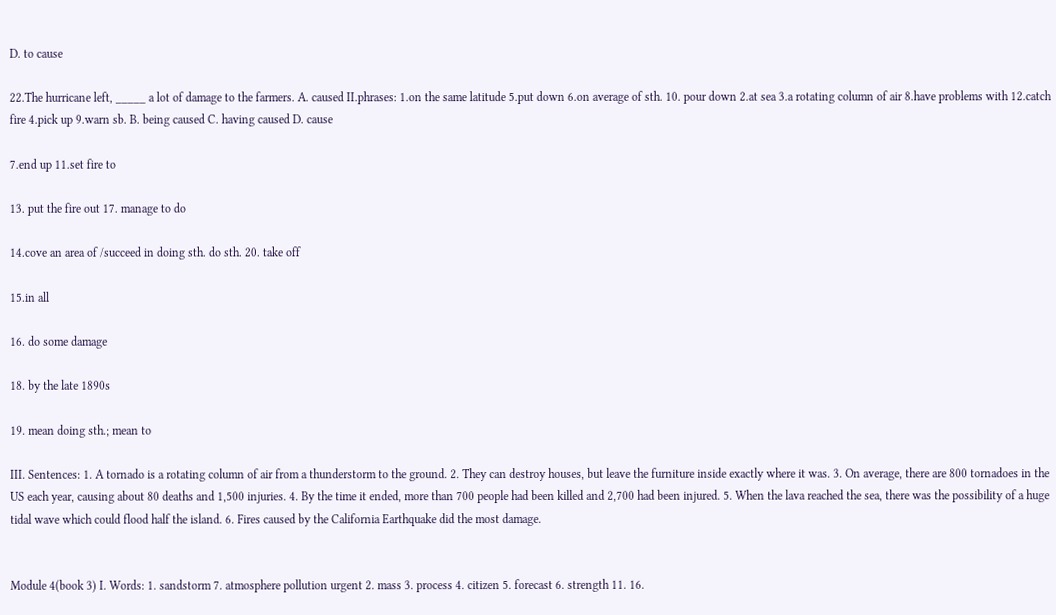D. to cause

22.The hurricane left, _____ a lot of damage to the farmers. A. caused II.phrases: 1.on the same latitude 5.put down 6.on average of sth. 10. pour down 2.at sea 3.a rotating column of air 8.have problems with 12.catch fire 4.pick up 9.warn sb. B. being caused C. having caused D. cause

7.end up 11.set fire to

13. put the fire out 17. manage to do

14.cove an area of /succeed in doing sth. do sth. 20. take off

15.in all

16. do some damage

18. by the late 1890s

19. mean doing sth.; mean to

III. Sentences: 1. A tornado is a rotating column of air from a thunderstorm to the ground. 2. They can destroy houses, but leave the furniture inside exactly where it was. 3. On average, there are 800 tornadoes in the US each year, causing about 80 deaths and 1,500 injuries. 4. By the time it ended, more than 700 people had been killed and 2,700 had been injured. 5. When the lava reached the sea, there was the possibility of a huge tidal wave which could flood half the island. 6. Fires caused by the California Earthquake did the most damage.


Module 4(book 3) I. Words: 1. sandstorm 7. atmosphere pollution urgent 2. mass 3. process 4. citizen 5. forecast 6. strength 11. 16.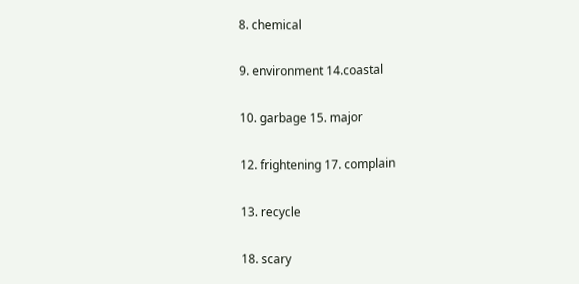8. chemical

9. environment 14.coastal

10. garbage 15. major

12. frightening 17. complain

13. recycle

18. scary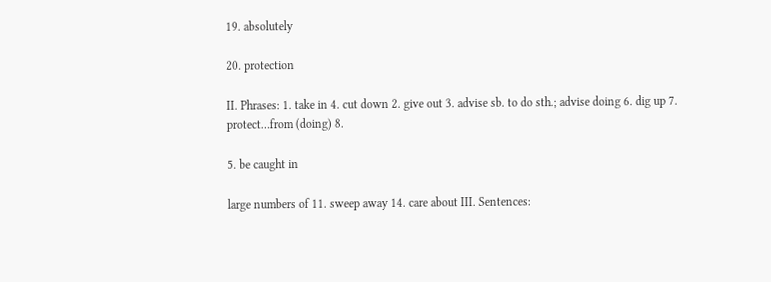19. absolutely

20. protection

II. Phrases: 1. take in 4. cut down 2. give out 3. advise sb. to do sth.; advise doing 6. dig up 7. protect…from (doing) 8.

5. be caught in

large numbers of 11. sweep away 14. care about III. Sentences: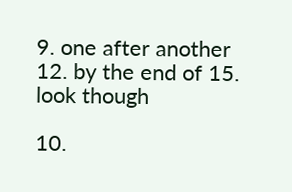9. one after another 12. by the end of 15. look though

10.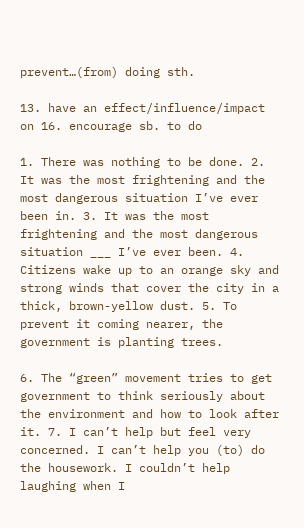prevent…(from) doing sth.

13. have an effect/influence/impact on 16. encourage sb. to do

1. There was nothing to be done. 2. It was the most frightening and the most dangerous situation I’ve ever been in. 3. It was the most frightening and the most dangerous situation ___ I’ve ever been. 4. Citizens wake up to an orange sky and strong winds that cover the city in a thick, brown-yellow dust. 5. To prevent it coming nearer, the government is planting trees.

6. The “green” movement tries to get government to think seriously about the environment and how to look after it. 7. I can’t help but feel very concerned. I can’t help you (to) do the housework. I couldn’t help laughing when I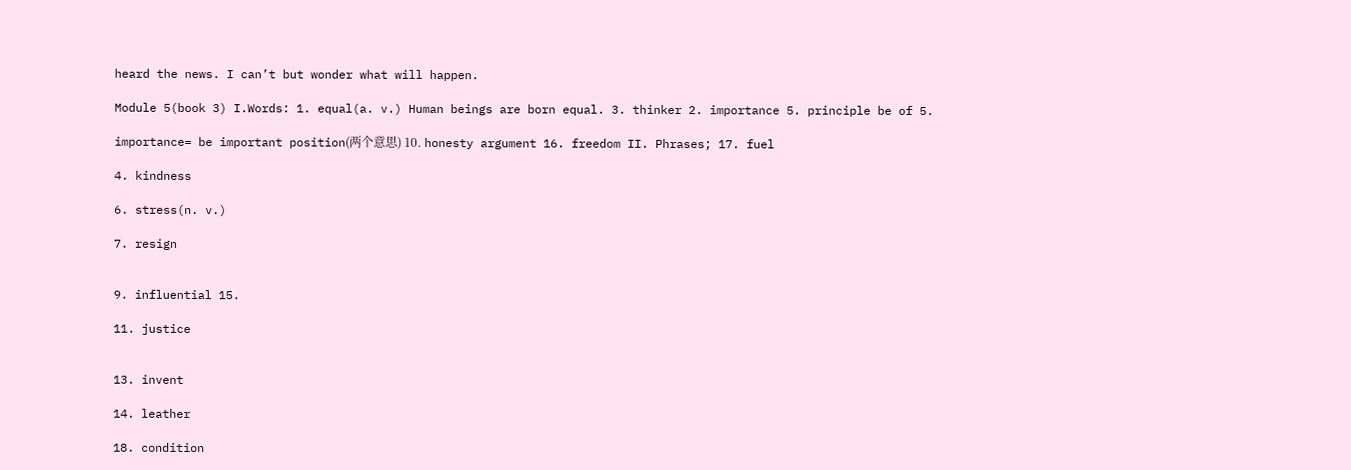heard the news. I can’t but wonder what will happen.

Module 5(book 3) I.Words: 1. equal(a. v.) Human beings are born equal. 3. thinker 2. importance 5. principle be of 5.

importance= be important position(两个意思) 10. honesty argument 16. freedom II. Phrases; 17. fuel

4. kindness

6. stress(n. v.)

7. resign


9. influential 15.

11. justice


13. invent

14. leather

18. condition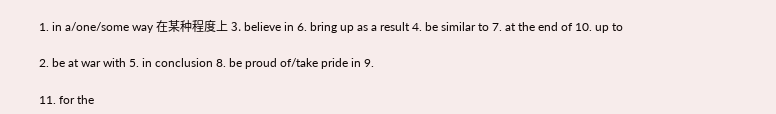1. in a/one/some way 在某种程度上 3. believe in 6. bring up as a result 4. be similar to 7. at the end of 10. up to

2. be at war with 5. in conclusion 8. be proud of/take pride in 9.

11. for the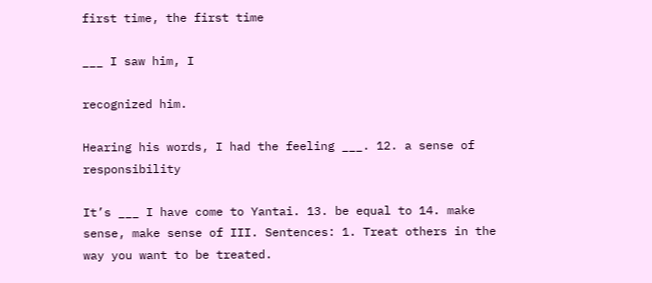first time, the first time

___ I saw him, I

recognized him.

Hearing his words, I had the feeling ___. 12. a sense of responsibility

It’s ___ I have come to Yantai. 13. be equal to 14. make sense, make sense of III. Sentences: 1. Treat others in the way you want to be treated.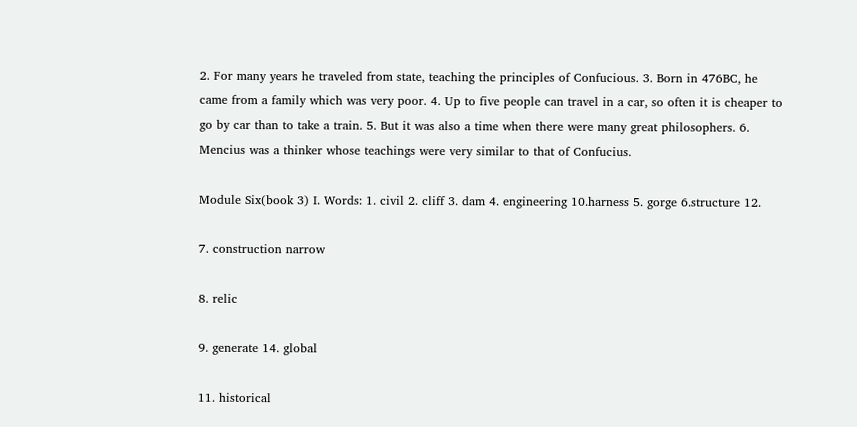2. For many years he traveled from state, teaching the principles of Confucious. 3. Born in 476BC, he came from a family which was very poor. 4. Up to five people can travel in a car, so often it is cheaper to go by car than to take a train. 5. But it was also a time when there were many great philosophers. 6. Mencius was a thinker whose teachings were very similar to that of Confucius.

Module Six(book 3) I. Words: 1. civil 2. cliff 3. dam 4. engineering 10.harness 5. gorge 6.structure 12.

7. construction narrow

8. relic

9. generate 14. global

11. historical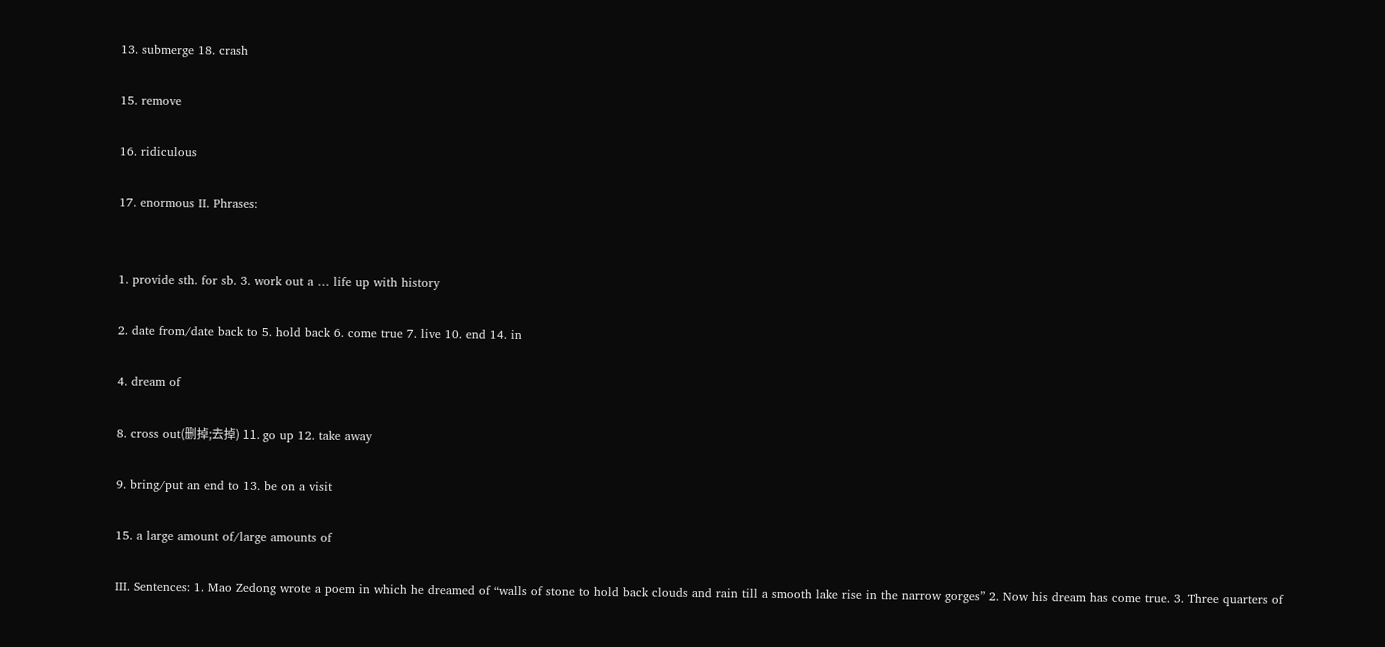13. submerge 18. crash

15. remove

16. ridiculous

17. enormous II. Phrases:


1. provide sth. for sb. 3. work out a … life up with history

2. date from/date back to 5. hold back 6. come true 7. live 10. end 14. in

4. dream of

8. cross out(删掉;去掉) 11. go up 12. take away

9. bring/put an end to 13. be on a visit

15. a large amount of/large amounts of

III. Sentences: 1. Mao Zedong wrote a poem in which he dreamed of “walls of stone to hold back clouds and rain till a smooth lake rise in the narrow gorges” 2. Now his dream has come true. 3. Three quarters of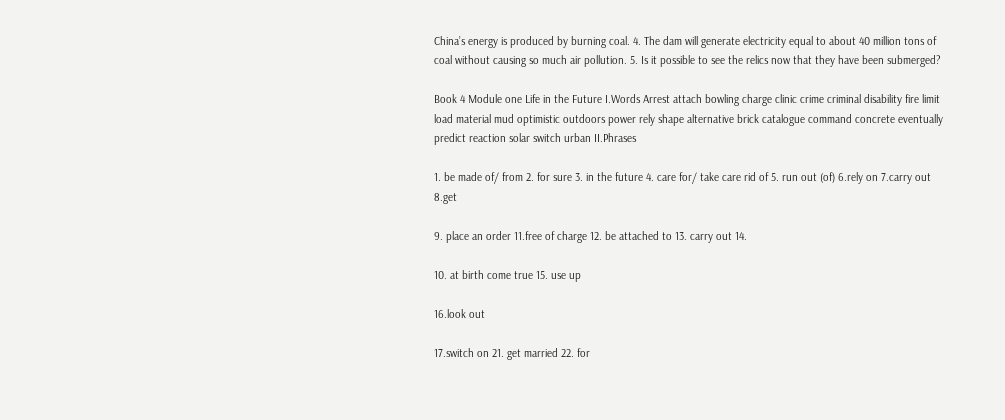China’s energy is produced by burning coal. 4. The dam will generate electricity equal to about 40 million tons of coal without causing so much air pollution. 5. Is it possible to see the relics now that they have been submerged?

Book 4 Module one Life in the Future I.Words Arrest attach bowling charge clinic crime criminal disability fire limit load material mud optimistic outdoors power rely shape alternative brick catalogue command concrete eventually predict reaction solar switch urban II.Phrases

1. be made of/ from 2. for sure 3. in the future 4. care for/ take care rid of 5. run out (of) 6.rely on 7.carry out 8.get

9. place an order 11.free of charge 12. be attached to 13. carry out 14.

10. at birth come true 15. use up

16.look out

17.switch on 21. get married 22. for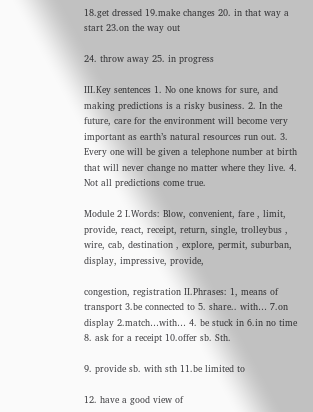18.get dressed 19.make changes 20. in that way a start 23.on the way out

24. throw away 25. in progress

III.Key sentences 1. No one knows for sure, and making predictions is a risky business. 2. In the future, care for the environment will become very important as earth’s natural resources run out. 3. Every one will be given a telephone number at birth that will never change no matter where they live. 4. Not all predictions come true.

Module 2 I.Words: Blow, convenient, fare , limit, provide, react, receipt, return, single, trolleybus , wire, cab, destination , explore, permit, suburban, display, impressive, provide,

congestion, registration II.Phrases: 1, means of transport 3.be connected to 5. share.. with… 7.on display 2.match…with… 4. be stuck in 6.in no time 8. ask for a receipt 10.offer sb. Sth.

9. provide sb. with sth 11.be limited to

12. have a good view of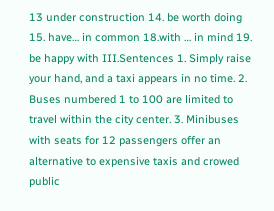13 under construction 14. be worth doing 15. have… in common 18.with … in mind 19. be happy with III.Sentences 1. Simply raise your hand, and a taxi appears in no time. 2. Buses numbered 1 to 100 are limited to travel within the city center. 3. Minibuses with seats for 12 passengers offer an alternative to expensive taxis and crowed public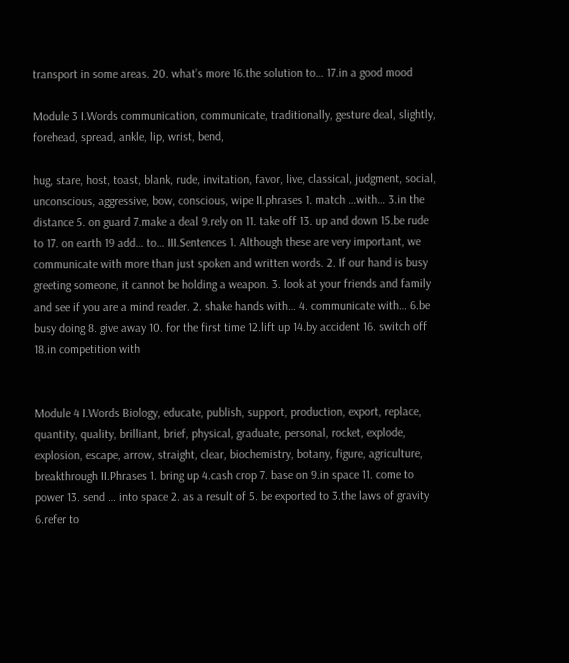transport in some areas. 20. what’s more 16.the solution to… 17.in a good mood

Module 3 I.Words communication, communicate, traditionally, gesture deal, slightly, forehead, spread, ankle, lip, wrist, bend,

hug, stare, host, toast, blank, rude, invitation, favor, live, classical, judgment, social, unconscious, aggressive, bow, conscious, wipe II.phrases 1. match …with… 3.in the distance 5. on guard 7.make a deal 9.rely on 11. take off 13. up and down 15.be rude to 17. on earth 19 add… to… III.Sentences 1. Although these are very important, we communicate with more than just spoken and written words. 2. If our hand is busy greeting someone, it cannot be holding a weapon. 3. look at your friends and family and see if you are a mind reader. 2. shake hands with… 4. communicate with… 6.be busy doing 8. give away 10. for the first time 12.lift up 14.by accident 16. switch off 18.in competition with


Module 4 I.Words Biology, educate, publish, support, production, export, replace, quantity, quality, brilliant, brief, physical, graduate, personal, rocket, explode, explosion, escape, arrow, straight, clear, biochemistry, botany, figure, agriculture, breakthrough II.Phrases 1. bring up 4.cash crop 7. base on 9.in space 11. come to power 13. send … into space 2. as a result of 5. be exported to 3.the laws of gravity 6.refer to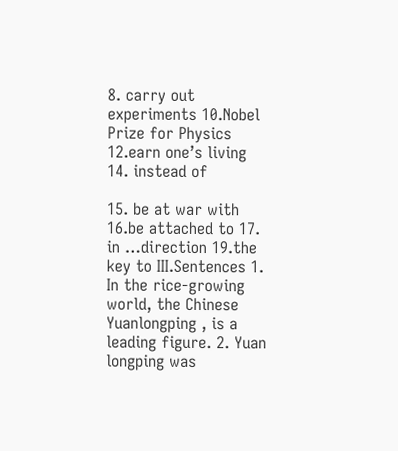8. carry out experiments 10.Nobel Prize for Physics 12.earn one’s living 14. instead of

15. be at war with 16.be attached to 17. in …direction 19.the key to III.Sentences 1. In the rice-growing world, the Chinese Yuanlongping , is a leading figure. 2. Yuan longping was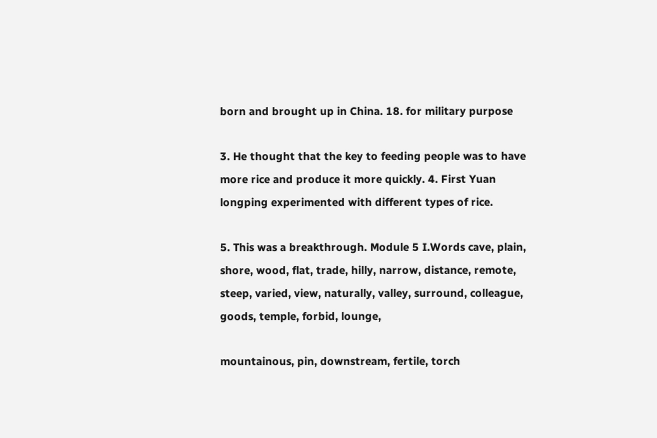born and brought up in China. 18. for military purpose

3. He thought that the key to feeding people was to have more rice and produce it more quickly. 4. First Yuan longping experimented with different types of rice.

5. This was a breakthrough. Module 5 I.Words cave, plain, shore, wood, flat, trade, hilly, narrow, distance, remote, steep, varied, view, naturally, valley, surround, colleague, goods, temple, forbid, lounge,

mountainous, pin, downstream, fertile, torch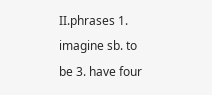II.phrases 1. imagine sb. to be 3. have four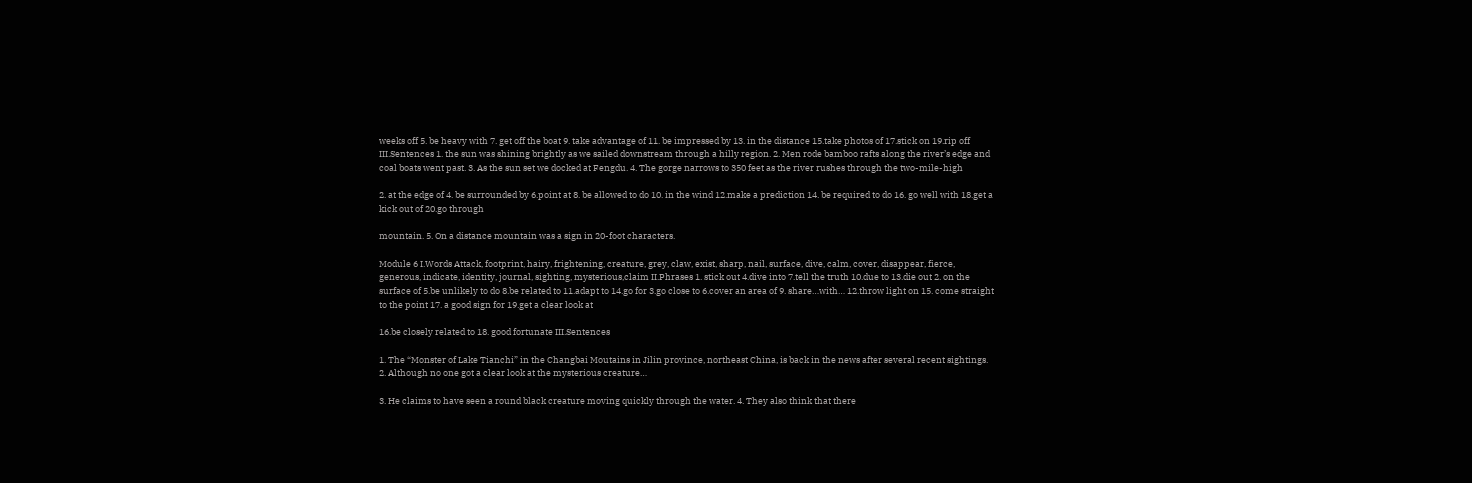weeks off 5. be heavy with 7. get off the boat 9. take advantage of 11. be impressed by 13. in the distance 15.take photos of 17.stick on 19.rip off III.Sentences 1. the sun was shining brightly as we sailed downstream through a hilly region. 2. Men rode bamboo rafts along the river’s edge and coal boats went past. 3. As the sun set we docked at Fengdu. 4. The gorge narrows to 350 feet as the river rushes through the two-mile-high

2. at the edge of 4. be surrounded by 6.point at 8. be allowed to do 10. in the wind 12.make a prediction 14. be required to do 16. go well with 18.get a kick out of 20.go through

mountain. 5. On a distance mountain was a sign in 20-foot characters.

Module 6 I.Words Attack, footprint, hairy, frightening, creature, grey, claw, exist, sharp, nail, surface, dive, calm, cover, disappear, fierce, generous, indicate, identity, journal, sighting, mysterious,claim II.Phrases 1. stick out 4.dive into 7.tell the truth 10.due to 13.die out 2. on the surface of 5.be unlikely to do 8.be related to 11.adapt to 14.go for 3.go close to 6.cover an area of 9. share…with… 12.throw light on 15. come straight to the point 17. a good sign for 19.get a clear look at

16.be closely related to 18. good fortunate III.Sentences

1. The “Monster of Lake Tianchi” in the Changbai Moutains in Jilin province, northeast China, is back in the news after several recent sightings. 2. Although no one got a clear look at the mysterious creature…

3. He claims to have seen a round black creature moving quickly through the water. 4. They also think that there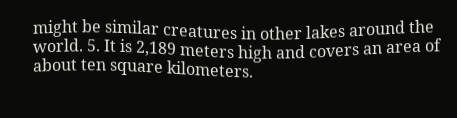might be similar creatures in other lakes around the world. 5. It is 2,189 meters high and covers an area of about ten square kilometers.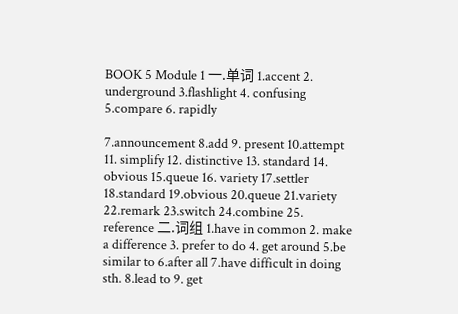BOOK 5 Module 1 一.单词 1.accent 2. underground 3.flashlight 4. confusing 5.compare 6. rapidly

7.announcement 8.add 9. present 10.attempt 11. simplify 12. distinctive 13. standard 14. obvious 15.queue 16. variety 17.settler 18.standard 19.obvious 20.queue 21.variety 22.remark 23.switch 24.combine 25. reference 二.词组 1.have in common 2. make a difference 3. prefer to do 4. get around 5.be similar to 6.after all 7.have difficult in doing sth. 8.lead to 9. get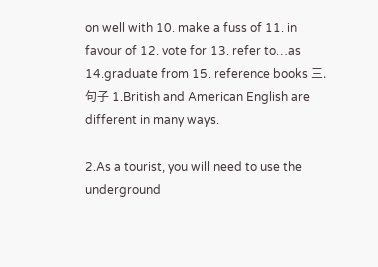on well with 10. make a fuss of 11. in favour of 12. vote for 13. refer to…as 14.graduate from 15. reference books 三.句子 1.British and American English are different in many ways.

2.As a tourist, you will need to use the underground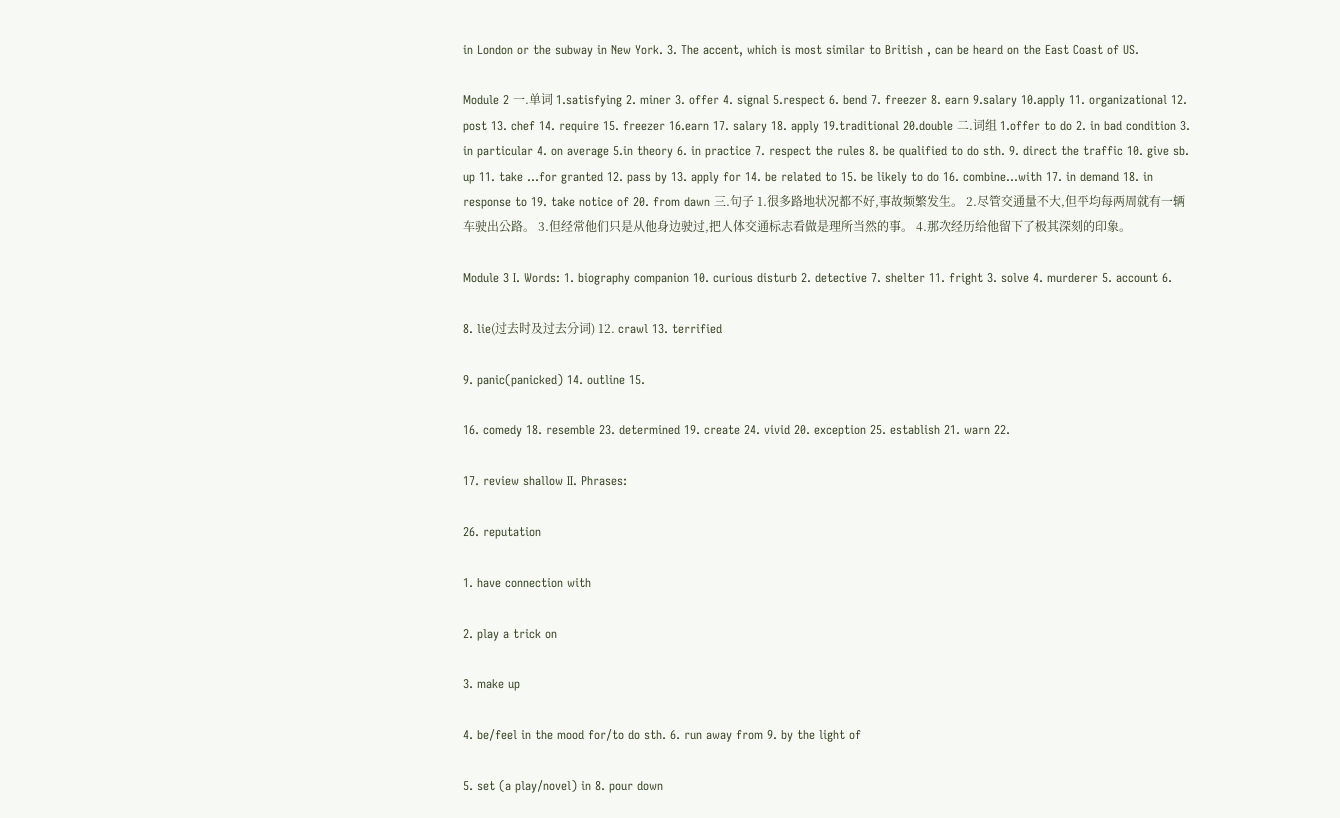in London or the subway in New York. 3. The accent, which is most similar to British , can be heard on the East Coast of US.

Module 2 一.单词 1.satisfying 2. miner 3. offer 4. signal 5.respect 6. bend 7. freezer 8. earn 9.salary 10.apply 11. organizational 12. post 13. chef 14. require 15. freezer 16.earn 17. salary 18. apply 19.traditional 20.double 二.词组 1.offer to do 2. in bad condition 3. in particular 4. on average 5.in theory 6. in practice 7. respect the rules 8. be qualified to do sth. 9. direct the traffic 10. give sb. up 11. take …for granted 12. pass by 13. apply for 14. be related to 15. be likely to do 16. combine…with 17. in demand 18. in response to 19. take notice of 20. from dawn 三.句子 1.很多路地状况都不好,事故频繁发生。 2.尽管交通量不大,但平均每两周就有一辆车驶出公路。 3.但经常他们只是从他身边驶过,把人体交通标志看做是理所当然的事。 4.那次经历给他留下了极其深刻的印象。

Module 3 I. Words: 1. biography companion 10. curious disturb 2. detective 7. shelter 11. fright 3. solve 4. murderer 5. account 6.

8. lie(过去时及过去分词) 12. crawl 13. terrified

9. panic(panicked) 14. outline 15.

16. comedy 18. resemble 23. determined 19. create 24. vivid 20. exception 25. establish 21. warn 22.

17. review shallow II. Phrases:

26. reputation

1. have connection with

2. play a trick on

3. make up

4. be/feel in the mood for/to do sth. 6. run away from 9. by the light of

5. set (a play/novel) in 8. pour down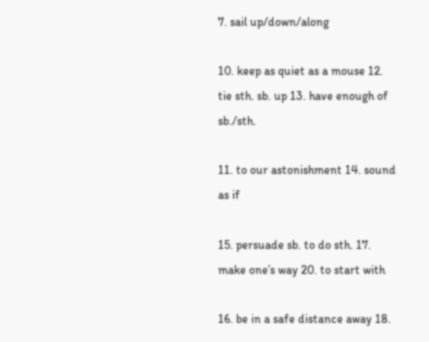7. sail up/down/along

10. keep as quiet as a mouse 12. tie sth. sb. up 13. have enough of sb./sth.

11. to our astonishment 14. sound as if

15. persuade sb. to do sth. 17. make one’s way 20. to start with

16. be in a safe distance away 18.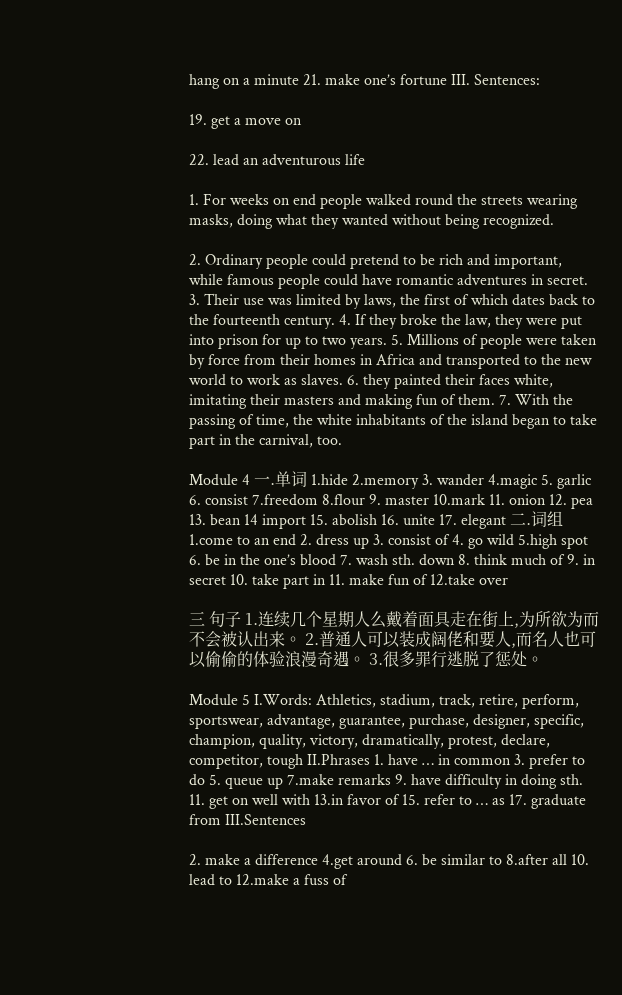hang on a minute 21. make one’s fortune III. Sentences:

19. get a move on

22. lead an adventurous life

1. For weeks on end people walked round the streets wearing masks, doing what they wanted without being recognized.

2. Ordinary people could pretend to be rich and important, while famous people could have romantic adventures in secret. 3. Their use was limited by laws, the first of which dates back to the fourteenth century. 4. If they broke the law, they were put into prison for up to two years. 5. Millions of people were taken by force from their homes in Africa and transported to the new world to work as slaves. 6. they painted their faces white, imitating their masters and making fun of them. 7. With the passing of time, the white inhabitants of the island began to take part in the carnival, too.

Module 4 一.单词 1.hide 2.memory 3. wander 4.magic 5. garlic 6. consist 7.freedom 8.flour 9. master 10.mark 11. onion 12. pea 13. bean 14 import 15. abolish 16. unite 17. elegant 二.词组 1.come to an end 2. dress up 3. consist of 4. go wild 5.high spot 6. be in the one’s blood 7. wash sth. down 8. think much of 9. in secret 10. take part in 11. make fun of 12.take over

三 句子 1.连续几个星期人么戴着面具走在街上,为所欲为而不会被认出来。 2.普通人可以装成阔佬和要人,而名人也可以偷偷的体验浪漫奇遇。 3.很多罪行逃脱了惩处。

Module 5 I.Words: Athletics, stadium, track, retire, perform, sportswear, advantage, guarantee, purchase, designer, specific, champion, quality, victory, dramatically, protest, declare, competitor, tough II.Phrases 1. have … in common 3. prefer to do 5. queue up 7.make remarks 9. have difficulty in doing sth. 11. get on well with 13.in favor of 15. refer to … as 17. graduate from III.Sentences

2. make a difference 4.get around 6. be similar to 8.after all 10. lead to 12.make a fuss of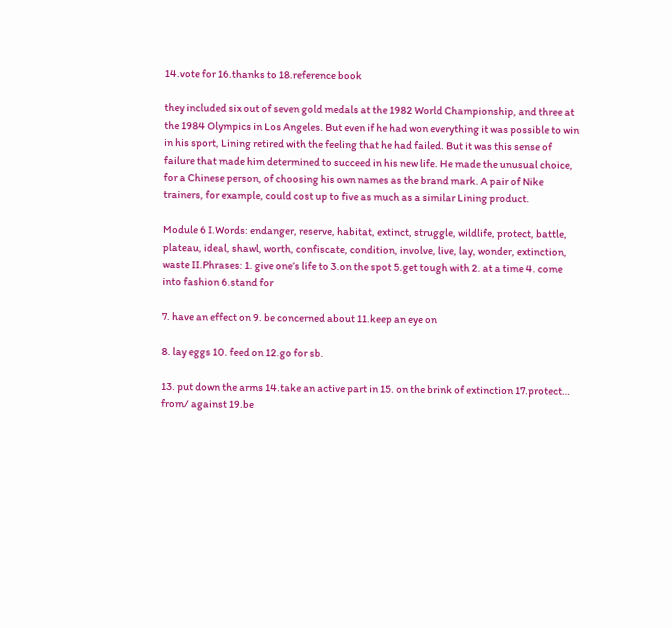14.vote for 16.thanks to 18.reference book

they included six out of seven gold medals at the 1982 World Championship, and three at the 1984 Olympics in Los Angeles. But even if he had won everything it was possible to win in his sport, Lining retired with the feeling that he had failed. But it was this sense of failure that made him determined to succeed in his new life. He made the unusual choice, for a Chinese person, of choosing his own names as the brand mark. A pair of Nike trainers, for example, could cost up to five as much as a similar Lining product.

Module 6 I.Words: endanger, reserve, habitat, extinct, struggle, wildlife, protect, battle, plateau, ideal, shawl, worth, confiscate, condition, involve, live, lay, wonder, extinction, waste II.Phrases: 1. give one’s life to 3.on the spot 5.get tough with 2. at a time 4. come into fashion 6.stand for

7. have an effect on 9. be concerned about 11.keep an eye on

8. lay eggs 10. feed on 12.go for sb.

13. put down the arms 14.take an active part in 15. on the brink of extinction 17.protect… from/ against 19.be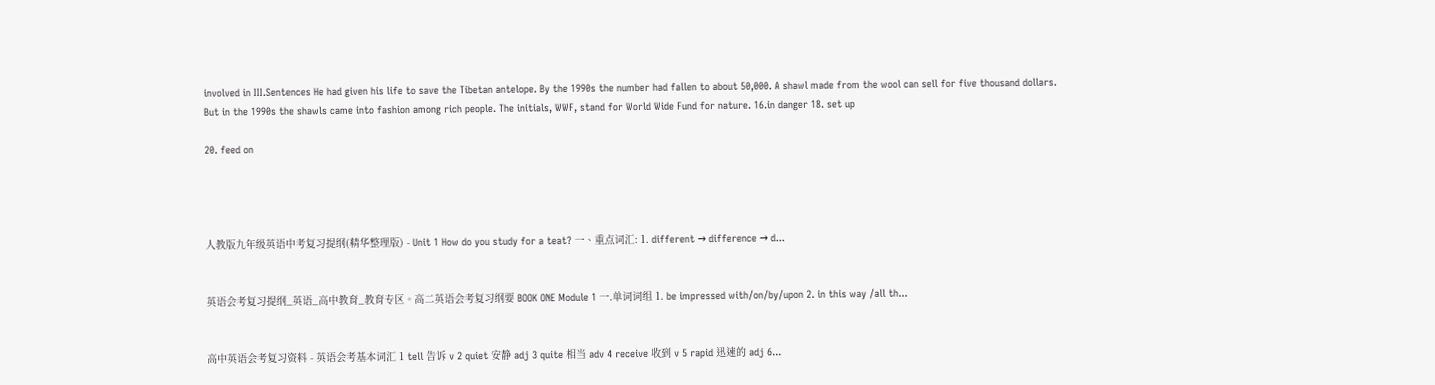involved in III.Sentences He had given his life to save the Tibetan antelope. By the 1990s the number had fallen to about 50,000. A shawl made from the wool can sell for five thousand dollars. But in the 1990s the shawls came into fashion among rich people. The initials, WWF, stand for World Wide Fund for nature. 16.in danger 18. set up

20. feed on




人教版九年级英语中考复习提纲(精华整理版) - Unit 1 How do you study for a teat? 一、重点词汇: 1. different → difference → d...


英语会考复习提纲_英语_高中教育_教育专区。高二英语会考复习纲要 BOOK ONE Module 1 一.单词词组 1. be impressed with/on/by/upon 2. in this way /all th...


高中英语会考复习资料 - 英语会考基本词汇 1 tell 告诉 v 2 quiet 安静 adj 3 quite 相当 adv 4 receive 收到 v 5 rapid 迅速的 adj 6...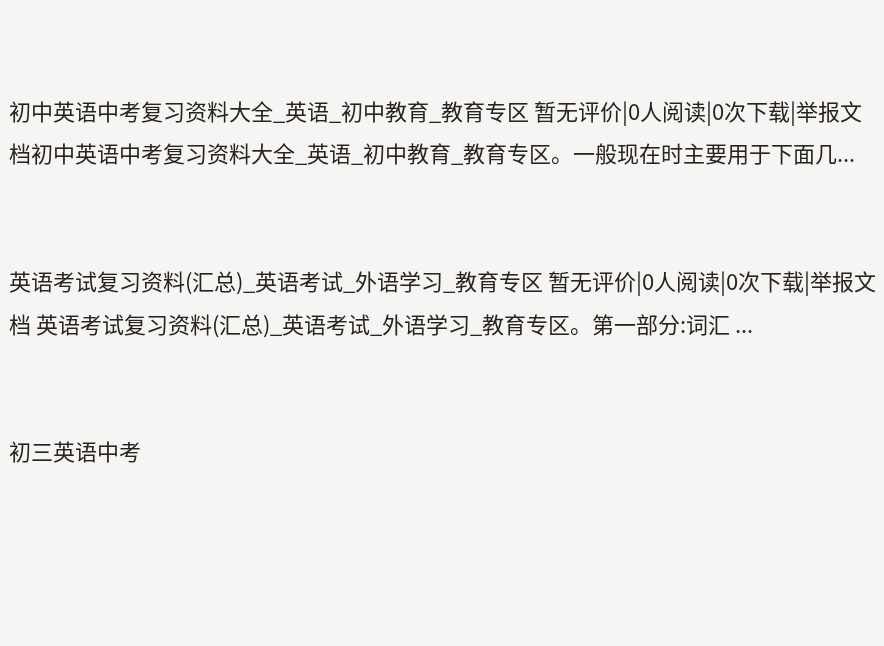初中英语中考复习资料大全_英语_初中教育_教育专区 暂无评价|0人阅读|0次下载|举报文档初中英语中考复习资料大全_英语_初中教育_教育专区。一般现在时主要用于下面几...


英语考试复习资料(汇总)_英语考试_外语学习_教育专区 暂无评价|0人阅读|0次下载|举报文档 英语考试复习资料(汇总)_英语考试_外语学习_教育专区。第一部分:词汇 ...


初三英语中考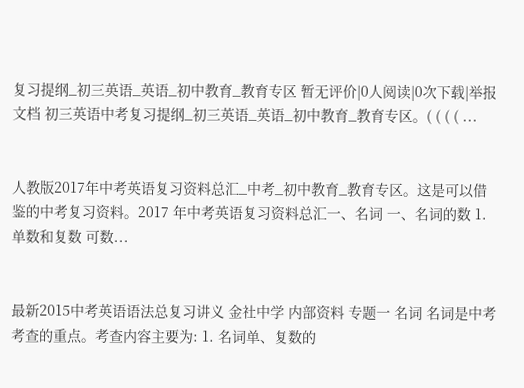复习提纲_初三英语_英语_初中教育_教育专区 暂无评价|0人阅读|0次下载|举报文档 初三英语中考复习提纲_初三英语_英语_初中教育_教育专区。( ( ( ( ...


人教版2017年中考英语复习资料总汇_中考_初中教育_教育专区。这是可以借鉴的中考复习资料。2017 年中考英语复习资料总汇一、名词 一、名词的数 1.单数和复数 可数...


最新2015中考英语语法总复习讲义 金社中学 内部资料 专题一 名词 名词是中考考查的重点。考查内容主要为: 1. 名词单、复数的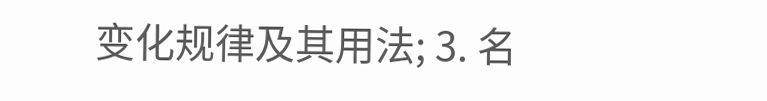变化规律及其用法; 3. 名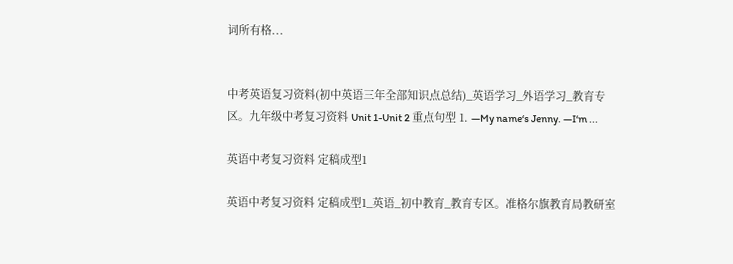词所有格...


中考英语复习资料(初中英语三年全部知识点总结)_英语学习_外语学习_教育专区。九年级中考复习资料 Unit 1-Unit 2 重点句型 1. —My name‘s Jenny. —I‘m ...

英语中考复习资料 定稿成型1

英语中考复习资料 定稿成型1_英语_初中教育_教育专区。准格尔旗教育局教研室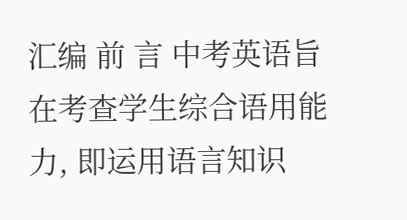汇编 前 言 中考英语旨在考查学生综合语用能力, 即运用语言知识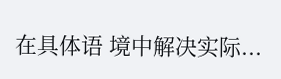在具体语 境中解决实际...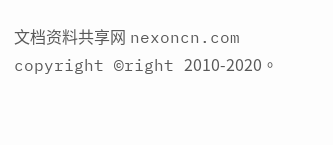文档资料共享网 nexoncn.com copyright ©right 2010-2020。